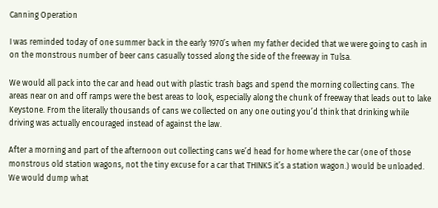Canning Operation

I was reminded today of one summer back in the early 1970’s when my father decided that we were going to cash in on the monstrous number of beer cans casually tossed along the side of the freeway in Tulsa.

We would all pack into the car and head out with plastic trash bags and spend the morning collecting cans. The areas near on and off ramps were the best areas to look, especially along the chunk of freeway that leads out to lake Keystone. From the literally thousands of cans we collected on any one outing you’d think that drinking while driving was actually encouraged instead of against the law.

After a morning and part of the afternoon out collecting cans we’d head for home where the car (one of those monstrous old station wagons, not the tiny excuse for a car that THINKS it’s a station wagon.) would be unloaded. We would dump what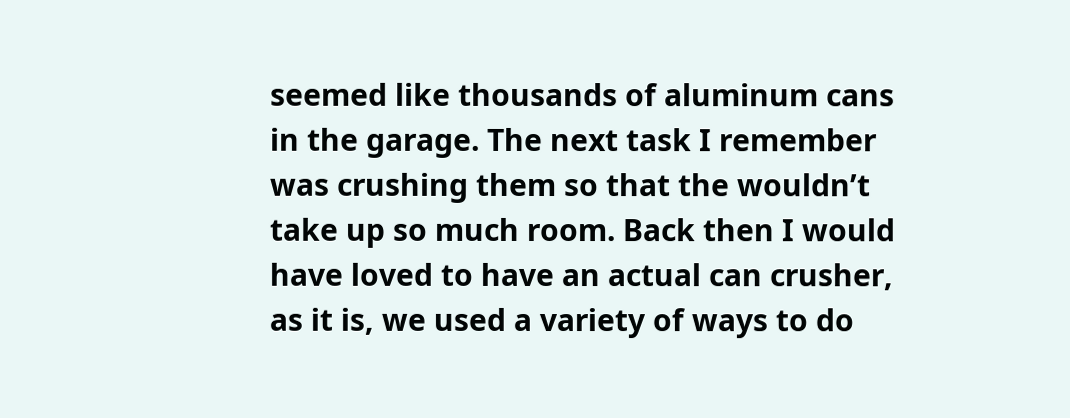seemed like thousands of aluminum cans in the garage. The next task I remember was crushing them so that the wouldn’t take up so much room. Back then I would have loved to have an actual can crusher, as it is, we used a variety of ways to do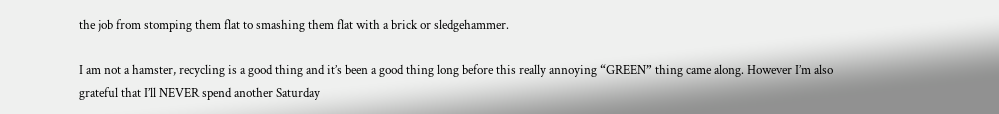the job from stomping them flat to smashing them flat with a brick or sledgehammer.

I am not a hamster, recycling is a good thing and it’s been a good thing long before this really annoying “GREEN” thing came along. However I’m also grateful that I’ll NEVER spend another Saturday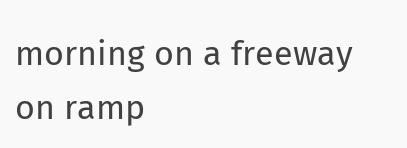morning on a freeway on ramp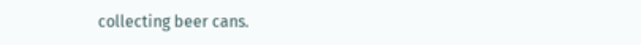collecting beer cans.